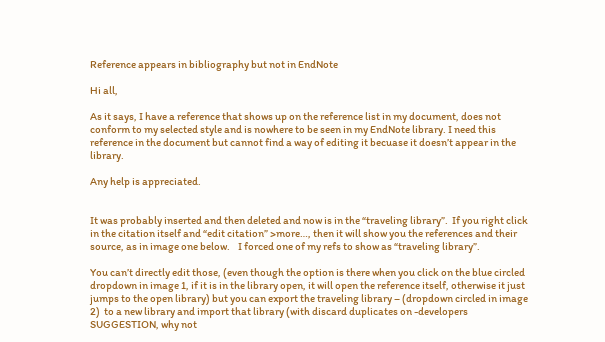Reference appears in bibliography but not in EndNote

Hi all,

As it says, I have a reference that shows up on the reference list in my document, does not conform to my selected style and is nowhere to be seen in my EndNote library. I need this reference in the document but cannot find a way of editing it becuase it doesn’t appear in the library.

Any help is appreciated.


It was probably inserted and then deleted and now is in the “traveling library”.  If you right click in the citation itself and “edit citation” >more…, then it will show you the references and their source, as in image one below.    I forced one of my refs to show as “traveling library”.

You can’t directly edit those, (even though the option is there when you click on the blue circled dropdown in image 1, if it is in the library open, it will open the reference itself, otherwise it just jumps to the open library) but you can export the traveling library – (dropdown circled in image 2)  to a new library and import that library (with discard duplicates on -developers SUGGESTION, why not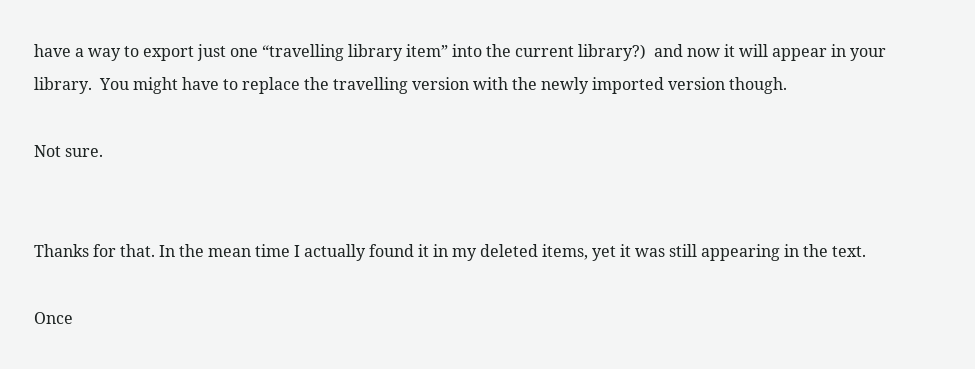have a way to export just one “travelling library item” into the current library?)  and now it will appear in your library.  You might have to replace the travelling version with the newly imported version though.

Not sure.


Thanks for that. In the mean time I actually found it in my deleted items, yet it was still appearing in the text.

Once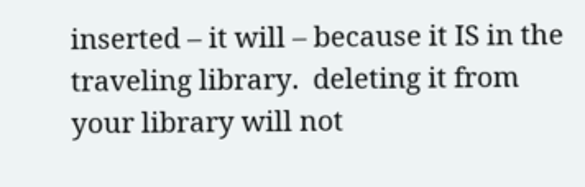inserted – it will – because it IS in the traveling library.  deleting it from your library will not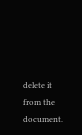delete it from the document.